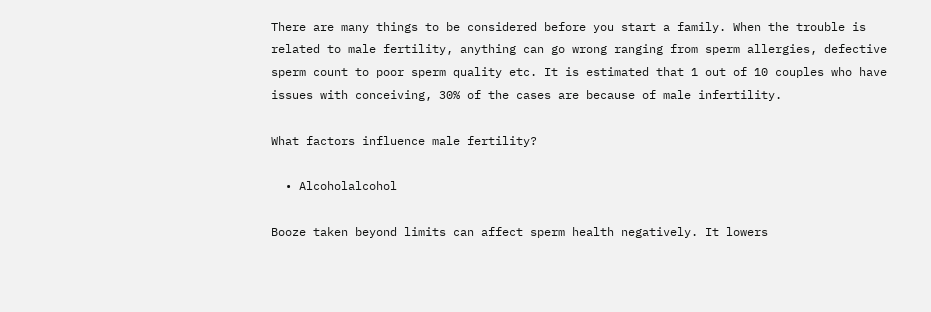There are many things to be considered before you start a family. When the trouble is related to male fertility, anything can go wrong ranging from sperm allergies, defective sperm count to poor sperm quality etc. It is estimated that 1 out of 10 couples who have issues with conceiving, 30% of the cases are because of male infertility.

What factors influence male fertility?

  • Alcoholalcohol

Booze taken beyond limits can affect sperm health negatively. It lowers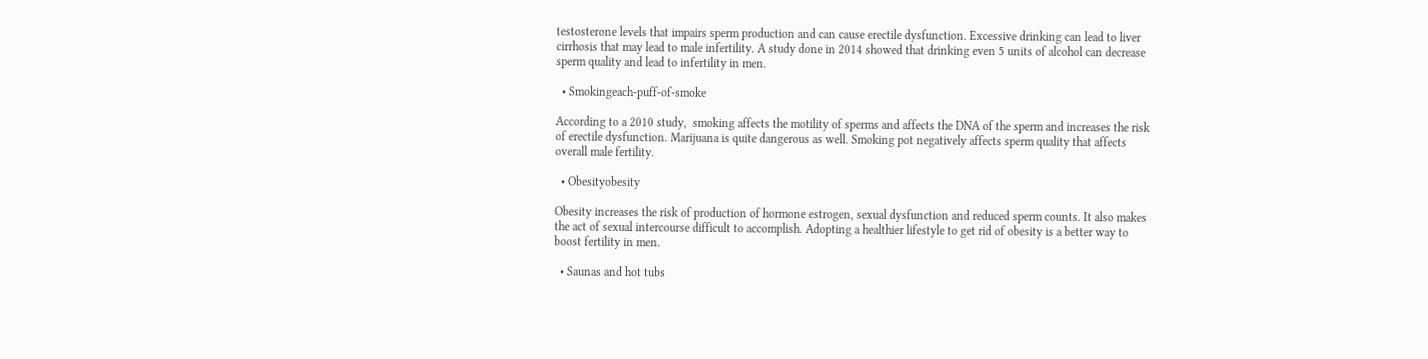testosterone levels that impairs sperm production and can cause erectile dysfunction. Excessive drinking can lead to liver cirrhosis that may lead to male infertility. A study done in 2014 showed that drinking even 5 units of alcohol can decrease sperm quality and lead to infertility in men.

  • Smokingeach-puff-of-smoke

According to a 2010 study,  smoking affects the motility of sperms and affects the DNA of the sperm and increases the risk of erectile dysfunction. Marijuana is quite dangerous as well. Smoking pot negatively affects sperm quality that affects overall male fertility.

  • Obesityobesity

Obesity increases the risk of production of hormone estrogen, sexual dysfunction and reduced sperm counts. It also makes the act of sexual intercourse difficult to accomplish. Adopting a healthier lifestyle to get rid of obesity is a better way to boost fertility in men.

  • Saunas and hot tubs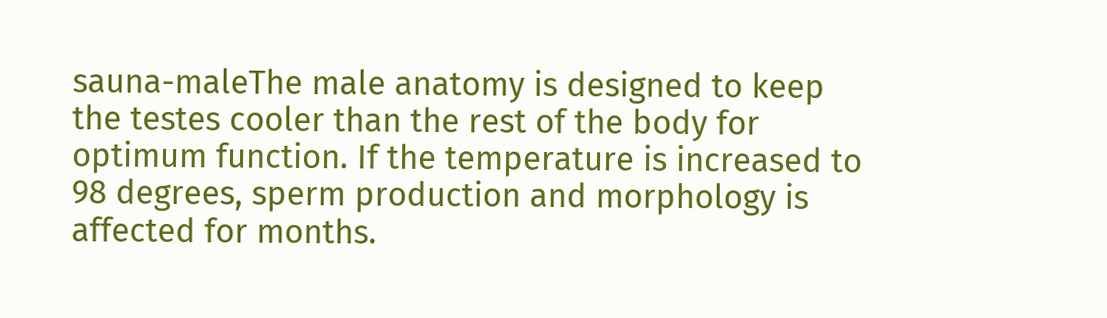sauna-maleThe male anatomy is designed to keep the testes cooler than the rest of the body for optimum function. If the temperature is increased to 98 degrees, sperm production and morphology is affected for months.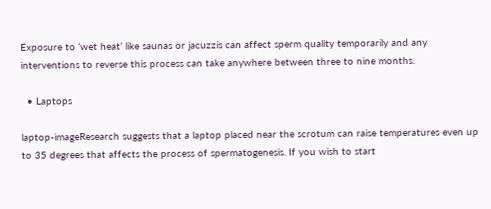Exposure to ‘wet heat’ like saunas or jacuzzis can affect sperm quality temporarily and any interventions to reverse this process can take anywhere between three to nine months.

  • Laptops

laptop-imageResearch suggests that a laptop placed near the scrotum can raise temperatures even up to 35 degrees that affects the process of spermatogenesis. If you wish to start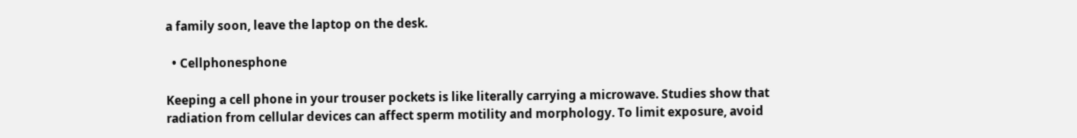a family soon, leave the laptop on the desk.

  • Cellphonesphone

Keeping a cell phone in your trouser pockets is like literally carrying a microwave. Studies show that radiation from cellular devices can affect sperm motility and morphology. To limit exposure, avoid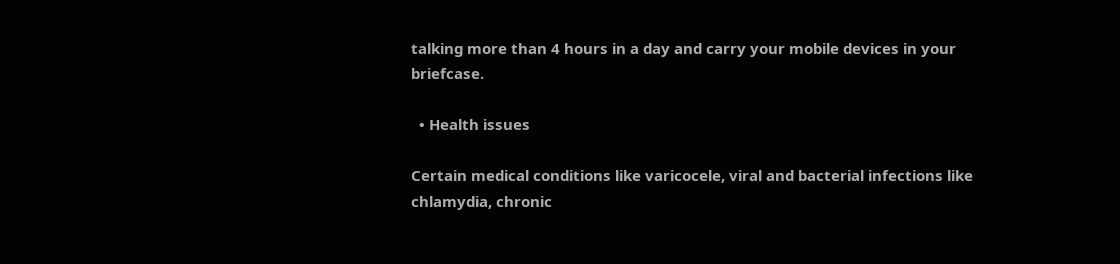talking more than 4 hours in a day and carry your mobile devices in your briefcase.

  • Health issues

Certain medical conditions like varicocele, viral and bacterial infections like chlamydia, chronic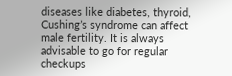diseases like diabetes, thyroid, Cushing’s syndrome can affect male fertility. It is always advisable to go for regular checkups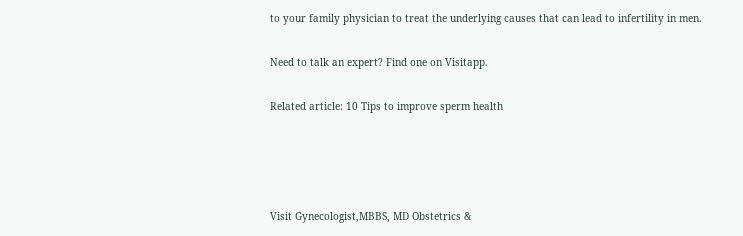to your family physician to treat the underlying causes that can lead to infertility in men.

Need to talk an expert? Find one on Visitapp.

Related article: 10 Tips to improve sperm health




Visit Gynecologist,MBBS, MD Obstetrics &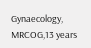Gynaecology, MRCOG,13 years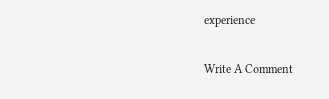experience

Write A Comment